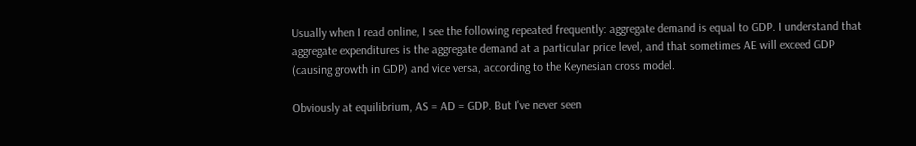Usually when I read online, I see the following repeated frequently: aggregate demand is equal to GDP. I understand that aggregate expenditures is the aggregate demand at a particular price level, and that sometimes AE will exceed GDP (causing growth in GDP) and vice versa, according to the Keynesian cross model.

Obviously at equilibrium, AS = AD = GDP. But I've never seen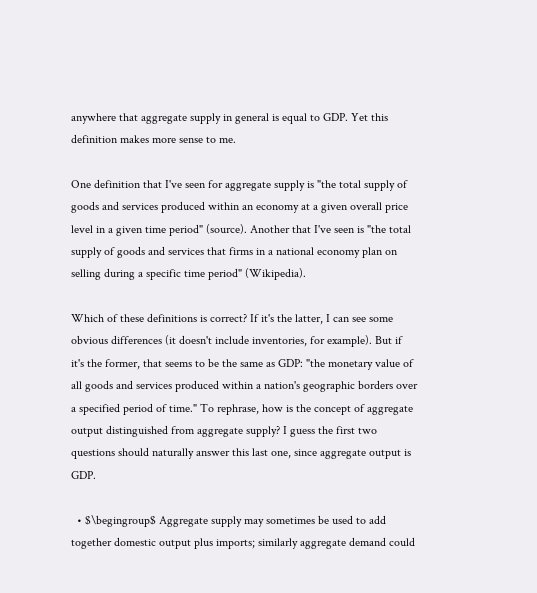anywhere that aggregate supply in general is equal to GDP. Yet this definition makes more sense to me.

One definition that I've seen for aggregate supply is "the total supply of goods and services produced within an economy at a given overall price level in a given time period" (source). Another that I've seen is "the total supply of goods and services that firms in a national economy plan on selling during a specific time period" (Wikipedia).

Which of these definitions is correct? If it's the latter, I can see some obvious differences (it doesn't include inventories, for example). But if it's the former, that seems to be the same as GDP: "the monetary value of all goods and services produced within a nation's geographic borders over a specified period of time." To rephrase, how is the concept of aggregate output distinguished from aggregate supply? I guess the first two questions should naturally answer this last one, since aggregate output is GDP.

  • $\begingroup$ Aggregate supply may sometimes be used to add together domestic output plus imports; similarly aggregate demand could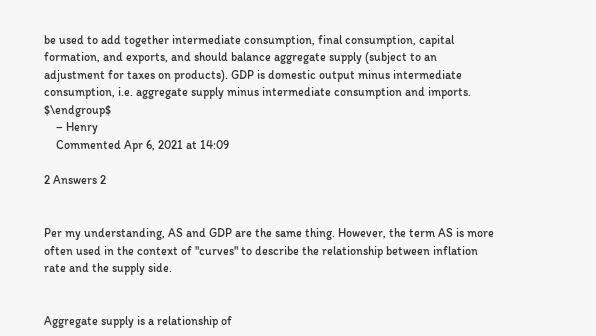be used to add together intermediate consumption, final consumption, capital formation, and exports, and should balance aggregate supply (subject to an adjustment for taxes on products). GDP is domestic output minus intermediate consumption, i.e. aggregate supply minus intermediate consumption and imports. $\endgroup$
    – Henry
    Commented Apr 6, 2021 at 14:09

2 Answers 2


Per my understanding, AS and GDP are the same thing. However, the term AS is more often used in the context of "curves" to describe the relationship between inflation rate and the supply side.


Aggregate supply is a relationship of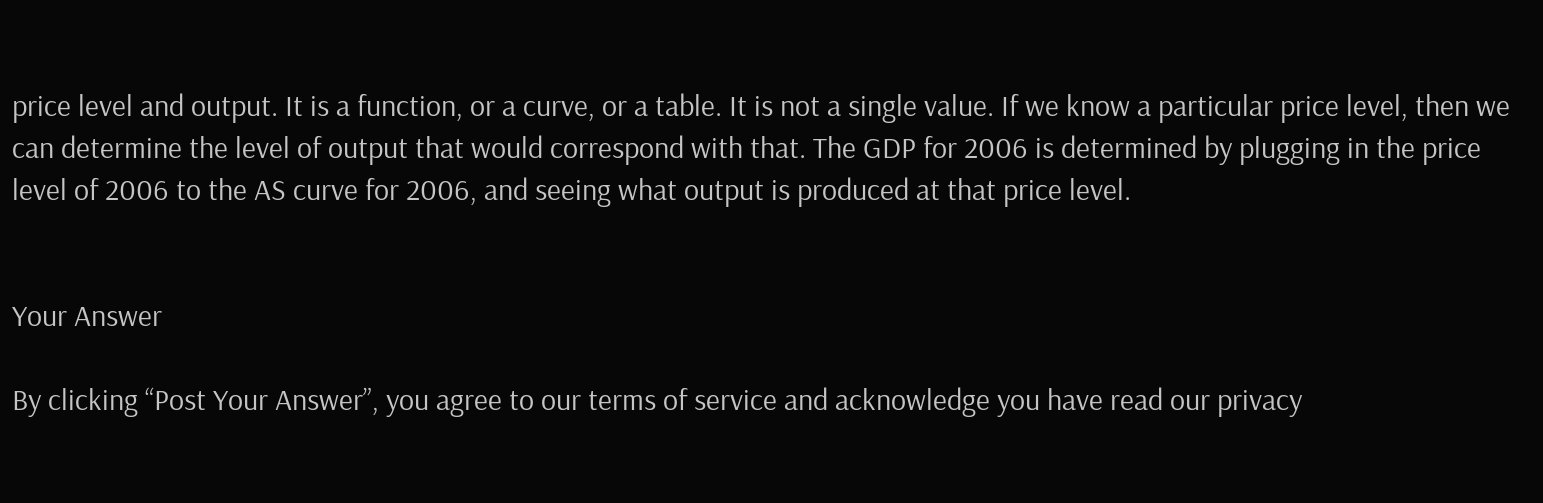price level and output. It is a function, or a curve, or a table. It is not a single value. If we know a particular price level, then we can determine the level of output that would correspond with that. The GDP for 2006 is determined by plugging in the price level of 2006 to the AS curve for 2006, and seeing what output is produced at that price level.


Your Answer

By clicking “Post Your Answer”, you agree to our terms of service and acknowledge you have read our privacy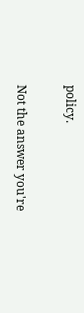policy.

Not the answer you're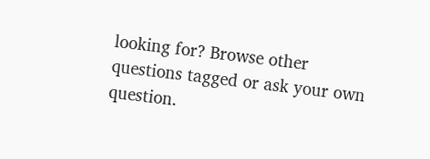looking for? Browse other questions tagged or ask your own question.